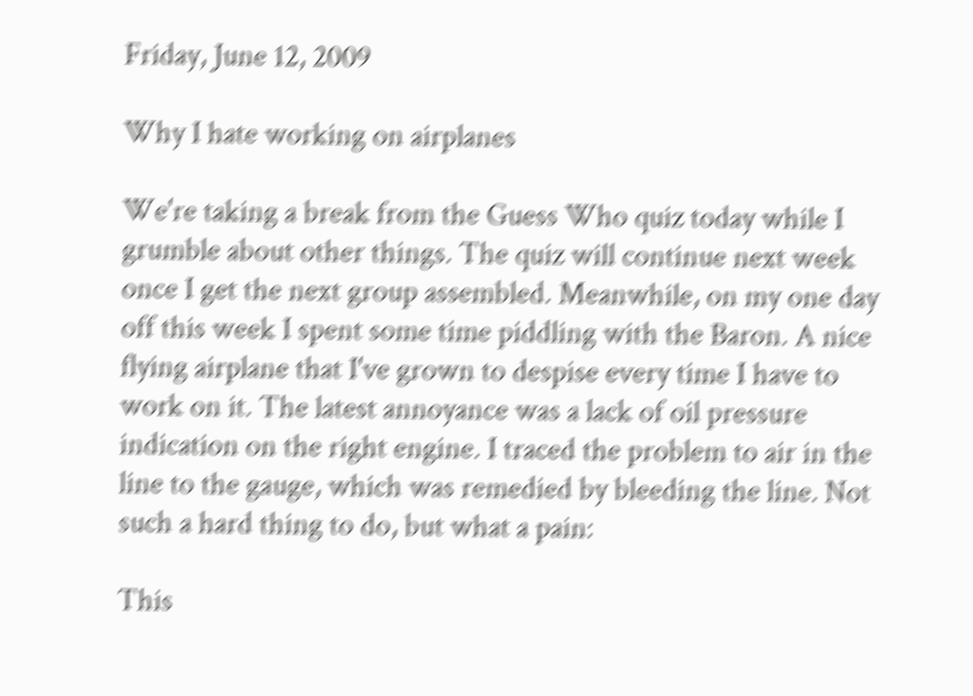Friday, June 12, 2009

Why I hate working on airplanes

We're taking a break from the Guess Who quiz today while I grumble about other things. The quiz will continue next week once I get the next group assembled. Meanwhile, on my one day off this week I spent some time piddling with the Baron. A nice flying airplane that I've grown to despise every time I have to work on it. The latest annoyance was a lack of oil pressure indication on the right engine. I traced the problem to air in the line to the gauge, which was remedied by bleeding the line. Not such a hard thing to do, but what a pain:

This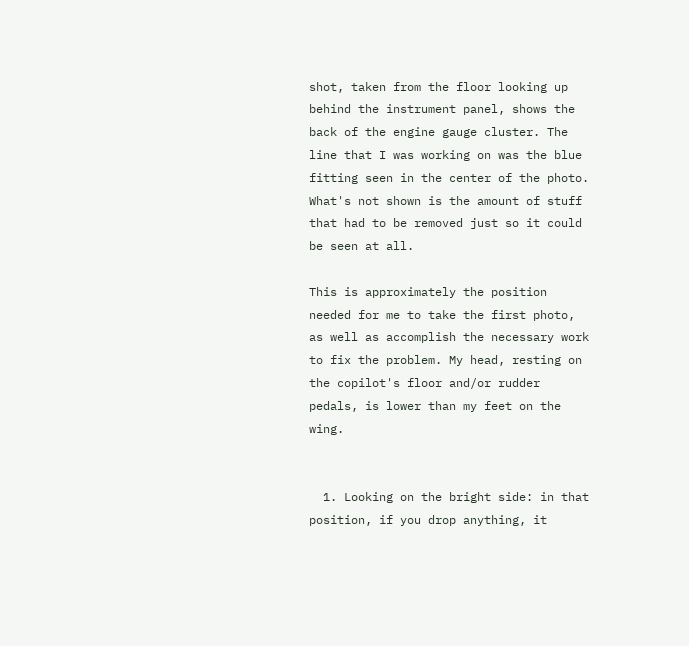shot, taken from the floor looking up behind the instrument panel, shows the back of the engine gauge cluster. The line that I was working on was the blue fitting seen in the center of the photo. What's not shown is the amount of stuff that had to be removed just so it could be seen at all.

This is approximately the position needed for me to take the first photo, as well as accomplish the necessary work to fix the problem. My head, resting on the copilot's floor and/or rudder pedals, is lower than my feet on the wing.


  1. Looking on the bright side: in that position, if you drop anything, it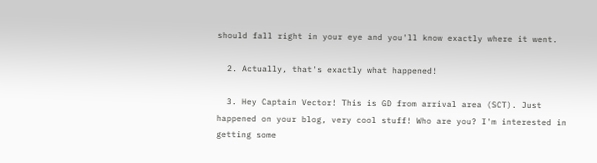should fall right in your eye and you'll know exactly where it went.

  2. Actually, that's exactly what happened!

  3. Hey Captain Vector! This is GD from arrival area (SCT). Just happened on your blog, very cool stuff! Who are you? I'm interested in getting some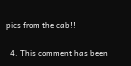pics from the cab!!

  4. This comment has been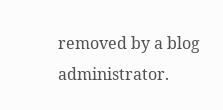removed by a blog administrator.